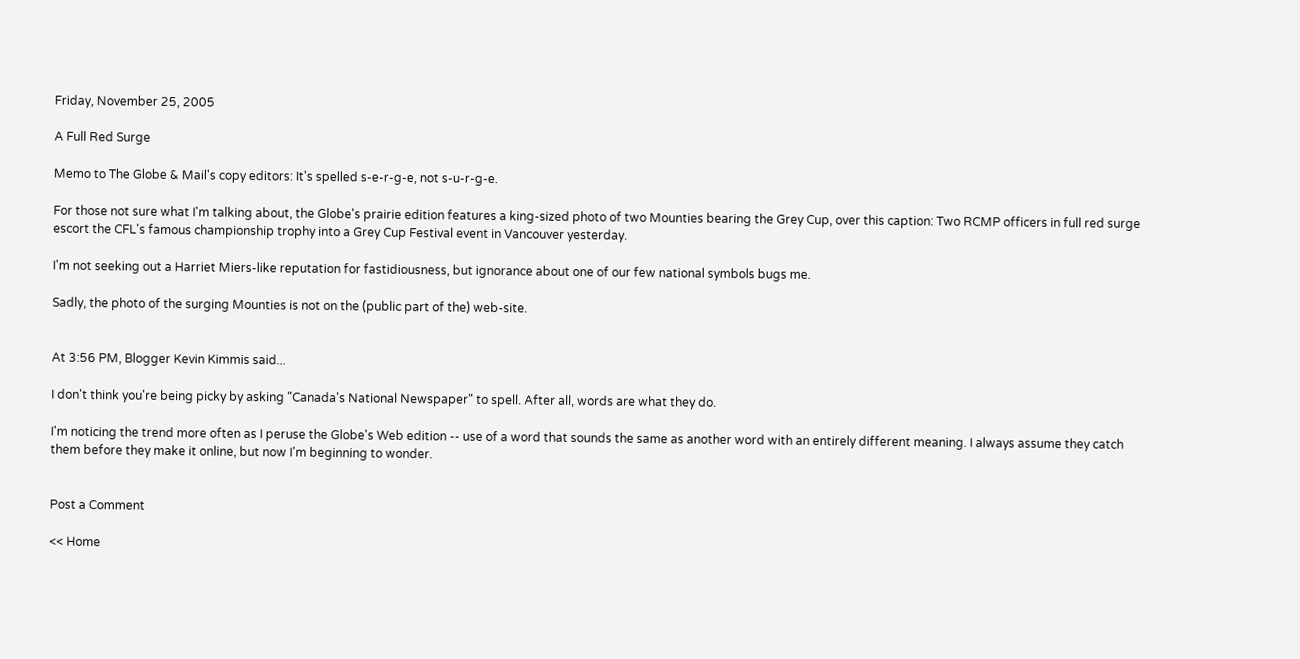Friday, November 25, 2005

A Full Red Surge

Memo to The Globe & Mail's copy editors: It's spelled s-e-r-g-e, not s-u-r-g-e.

For those not sure what I'm talking about, the Globe's prairie edition features a king-sized photo of two Mounties bearing the Grey Cup, over this caption: Two RCMP officers in full red surge escort the CFL's famous championship trophy into a Grey Cup Festival event in Vancouver yesterday.

I'm not seeking out a Harriet Miers-like reputation for fastidiousness, but ignorance about one of our few national symbols bugs me.

Sadly, the photo of the surging Mounties is not on the (public part of the) web-site.


At 3:56 PM, Blogger Kevin Kimmis said...

I don't think you're being picky by asking "Canada's National Newspaper" to spell. After all, words are what they do.

I'm noticing the trend more often as I peruse the Globe's Web edition -- use of a word that sounds the same as another word with an entirely different meaning. I always assume they catch them before they make it online, but now I'm beginning to wonder.


Post a Comment

<< Home